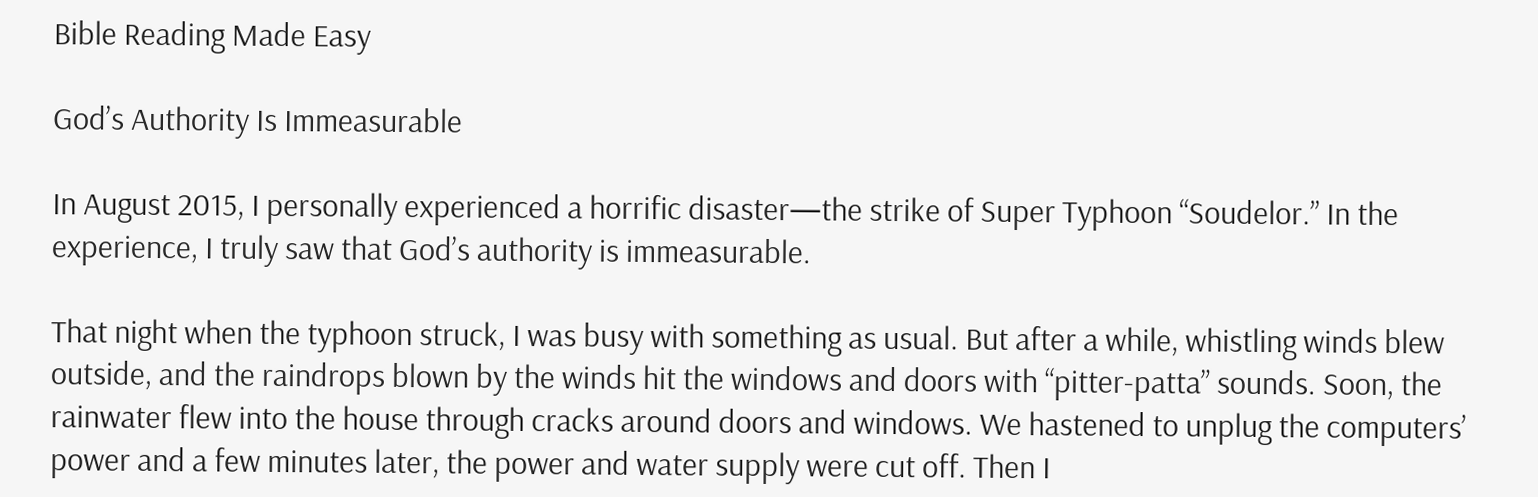Bible Reading Made Easy

God’s Authority Is Immeasurable

In August 2015, I personally experienced a horrific disaster—the strike of Super Typhoon “Soudelor.” In the experience, I truly saw that God’s authority is immeasurable.

That night when the typhoon struck, I was busy with something as usual. But after a while, whistling winds blew outside, and the raindrops blown by the winds hit the windows and doors with “pitter-patta” sounds. Soon, the rainwater flew into the house through cracks around doors and windows. We hastened to unplug the computers’ power and a few minutes later, the power and water supply were cut off. Then I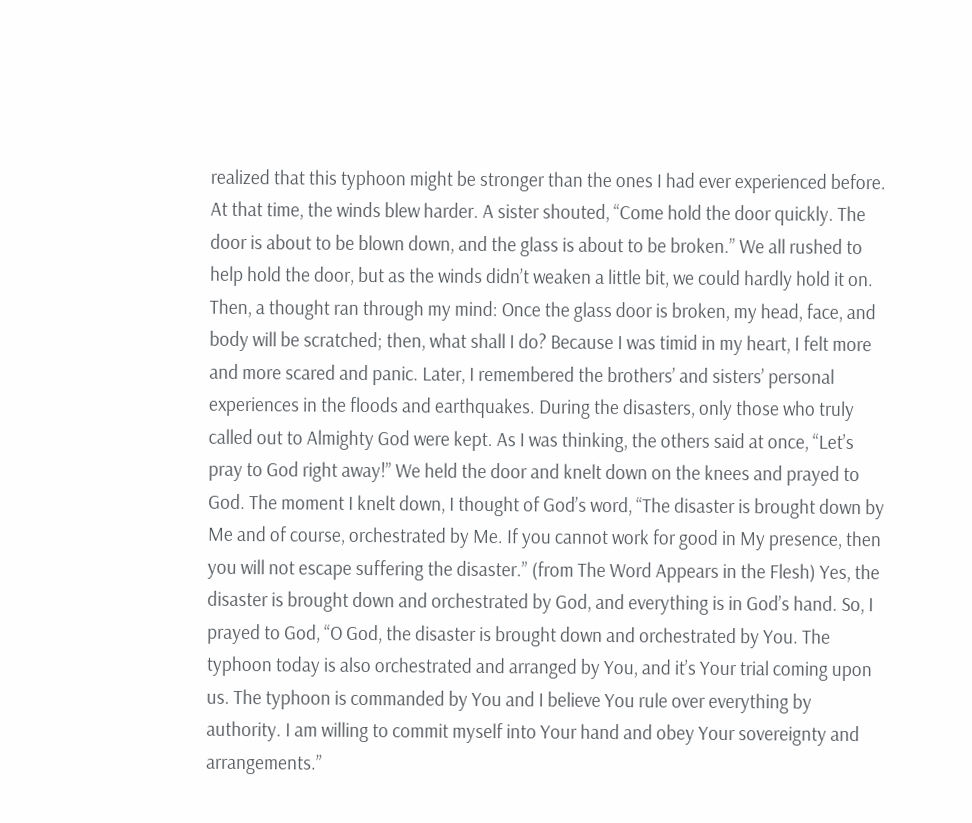realized that this typhoon might be stronger than the ones I had ever experienced before. At that time, the winds blew harder. A sister shouted, “Come hold the door quickly. The door is about to be blown down, and the glass is about to be broken.” We all rushed to help hold the door, but as the winds didn’t weaken a little bit, we could hardly hold it on. Then, a thought ran through my mind: Once the glass door is broken, my head, face, and body will be scratched; then, what shall I do? Because I was timid in my heart, I felt more and more scared and panic. Later, I remembered the brothers’ and sisters’ personal experiences in the floods and earthquakes. During the disasters, only those who truly called out to Almighty God were kept. As I was thinking, the others said at once, “Let’s pray to God right away!” We held the door and knelt down on the knees and prayed to God. The moment I knelt down, I thought of God’s word, “The disaster is brought down by Me and of course, orchestrated by Me. If you cannot work for good in My presence, then you will not escape suffering the disaster.” (from The Word Appears in the Flesh) Yes, the disaster is brought down and orchestrated by God, and everything is in God’s hand. So, I prayed to God, “O God, the disaster is brought down and orchestrated by You. The typhoon today is also orchestrated and arranged by You, and it’s Your trial coming upon us. The typhoon is commanded by You and I believe You rule over everything by authority. I am willing to commit myself into Your hand and obey Your sovereignty and arrangements.”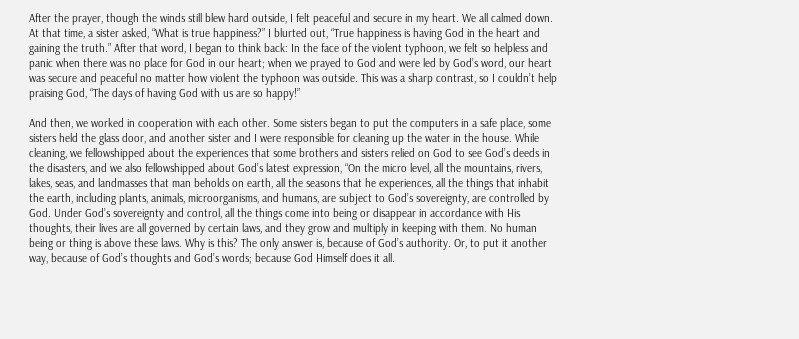After the prayer, though the winds still blew hard outside, I felt peaceful and secure in my heart. We all calmed down. At that time, a sister asked, “What is true happiness?” I blurted out, “True happiness is having God in the heart and gaining the truth.” After that word, I began to think back: In the face of the violent typhoon, we felt so helpless and panic when there was no place for God in our heart; when we prayed to God and were led by God’s word, our heart was secure and peaceful no matter how violent the typhoon was outside. This was a sharp contrast, so I couldn’t help praising God, “The days of having God with us are so happy!”

And then, we worked in cooperation with each other. Some sisters began to put the computers in a safe place, some sisters held the glass door, and another sister and I were responsible for cleaning up the water in the house. While cleaning, we fellowshipped about the experiences that some brothers and sisters relied on God to see God’s deeds in the disasters, and we also fellowshipped about God’s latest expression, “On the micro level, all the mountains, rivers, lakes, seas, and landmasses that man beholds on earth, all the seasons that he experiences, all the things that inhabit the earth, including plants, animals, microorganisms, and humans, are subject to God’s sovereignty, are controlled by God. Under God’s sovereignty and control, all the things come into being or disappear in accordance with His thoughts, their lives are all governed by certain laws, and they grow and multiply in keeping with them. No human being or thing is above these laws. Why is this? The only answer is, because of God’s authority. Or, to put it another way, because of God’s thoughts and God’s words; because God Himself does it all.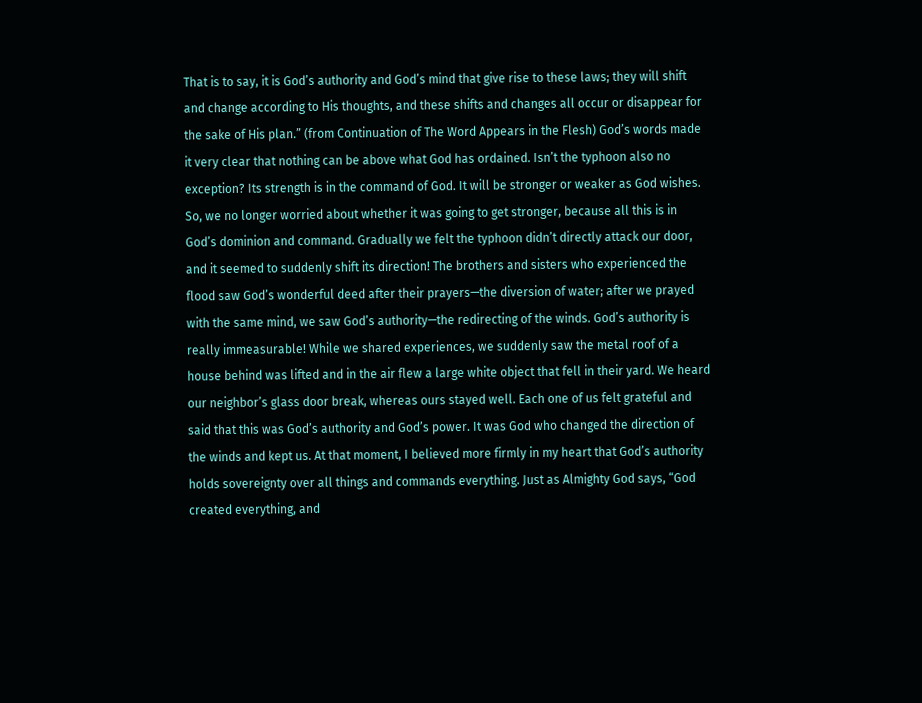That is to say, it is God’s authority and God’s mind that give rise to these laws; they will shift and change according to His thoughts, and these shifts and changes all occur or disappear for the sake of His plan.” (from Continuation of The Word Appears in the Flesh) God’s words made it very clear that nothing can be above what God has ordained. Isn’t the typhoon also no exception? Its strength is in the command of God. It will be stronger or weaker as God wishes. So, we no longer worried about whether it was going to get stronger, because all this is in God’s dominion and command. Gradually we felt the typhoon didn’t directly attack our door, and it seemed to suddenly shift its direction! The brothers and sisters who experienced the flood saw God’s wonderful deed after their prayers—the diversion of water; after we prayed with the same mind, we saw God’s authority—the redirecting of the winds. God’s authority is really immeasurable! While we shared experiences, we suddenly saw the metal roof of a house behind was lifted and in the air flew a large white object that fell in their yard. We heard our neighbor’s glass door break, whereas ours stayed well. Each one of us felt grateful and said that this was God’s authority and God’s power. It was God who changed the direction of the winds and kept us. At that moment, I believed more firmly in my heart that God’s authority holds sovereignty over all things and commands everything. Just as Almighty God says, “God created everything, and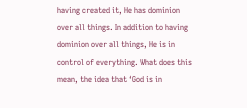having created it, He has dominion over all things. In addition to having dominion over all things, He is in control of everything. What does this mean, the idea that ‘God is in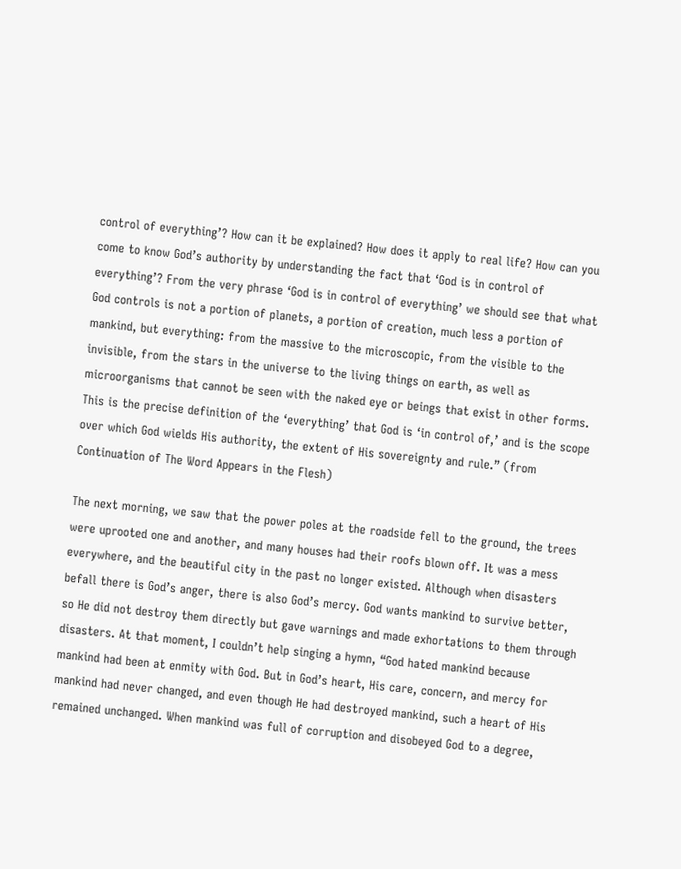control of everything’? How can it be explained? How does it apply to real life? How can you come to know God’s authority by understanding the fact that ‘God is in control of everything’? From the very phrase ‘God is in control of everything’ we should see that what God controls is not a portion of planets, a portion of creation, much less a portion of mankind, but everything: from the massive to the microscopic, from the visible to the invisible, from the stars in the universe to the living things on earth, as well as microorganisms that cannot be seen with the naked eye or beings that exist in other forms. This is the precise definition of the ‘everything’ that God is ‘in control of,’ and is the scope over which God wields His authority, the extent of His sovereignty and rule.” (from Continuation of The Word Appears in the Flesh)

The next morning, we saw that the power poles at the roadside fell to the ground, the trees were uprooted one and another, and many houses had their roofs blown off. It was a mess everywhere, and the beautiful city in the past no longer existed. Although when disasters befall there is God’s anger, there is also God’s mercy. God wants mankind to survive better, so He did not destroy them directly but gave warnings and made exhortations to them through disasters. At that moment, I couldn’t help singing a hymn, “God hated mankind because mankind had been at enmity with God. But in God’s heart, His care, concern, and mercy for mankind had never changed, and even though He had destroyed mankind, such a heart of His remained unchanged. When mankind was full of corruption and disobeyed God to a degree,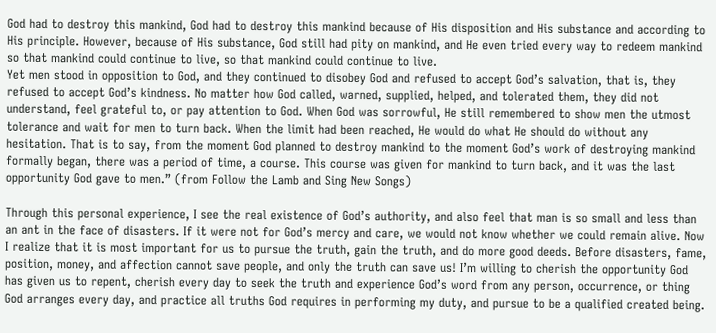God had to destroy this mankind, God had to destroy this mankind because of His disposition and His substance and according to His principle. However, because of His substance, God still had pity on mankind, and He even tried every way to redeem mankind so that mankind could continue to live, so that mankind could continue to live.
Yet men stood in opposition to God, and they continued to disobey God and refused to accept God’s salvation, that is, they refused to accept God’s kindness. No matter how God called, warned, supplied, helped, and tolerated them, they did not understand, feel grateful to, or pay attention to God. When God was sorrowful, He still remembered to show men the utmost tolerance and wait for men to turn back. When the limit had been reached, He would do what He should do without any hesitation. That is to say, from the moment God planned to destroy mankind to the moment God’s work of destroying mankind formally began, there was a period of time, a course. This course was given for mankind to turn back, and it was the last opportunity God gave to men.” (from Follow the Lamb and Sing New Songs)

Through this personal experience, I see the real existence of God’s authority, and also feel that man is so small and less than an ant in the face of disasters. If it were not for God’s mercy and care, we would not know whether we could remain alive. Now I realize that it is most important for us to pursue the truth, gain the truth, and do more good deeds. Before disasters, fame, position, money, and affection cannot save people, and only the truth can save us! I’m willing to cherish the opportunity God has given us to repent, cherish every day to seek the truth and experience God’s word from any person, occurrence, or thing God arranges every day, and practice all truths God requires in performing my duty, and pursue to be a qualified created being.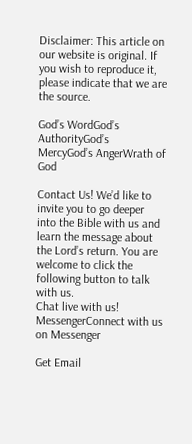Disclaimer: This article on our website is original. If you wish to reproduce it, please indicate that we are the source.

God’s WordGod’s AuthorityGod’s MercyGod’s AngerWrath of God

Contact Us! We’d like to invite you to go deeper into the Bible with us and learn the message about the Lord’s return. You are welcome to click the following button to talk with us.
Chat live with us! MessengerConnect with us on Messenger

Get Email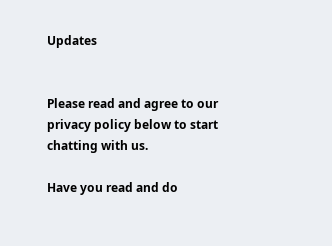Updates


Please read and agree to our privacy policy below to start chatting with us.

Have you read and do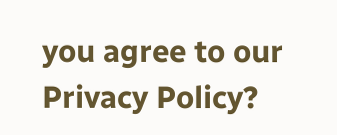you agree to our Privacy Policy?